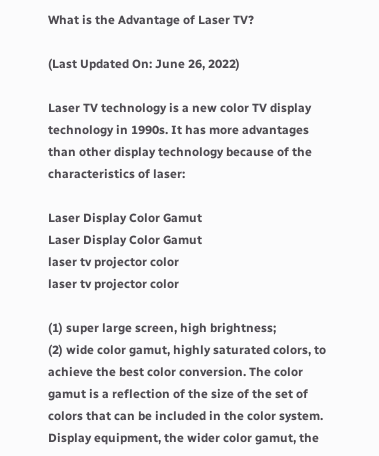What is the Advantage of Laser TV?

(Last Updated On: June 26, 2022)

Laser TV technology is a new color TV display technology in 1990s. It has more advantages than other display technology because of the characteristics of laser:

Laser Display Color Gamut
Laser Display Color Gamut
laser tv projector color
laser tv projector color

(1) super large screen, high brightness;
(2) wide color gamut, highly saturated colors, to achieve the best color conversion. The color gamut is a reflection of the size of the set of colors that can be included in the color system. Display equipment, the wider color gamut, the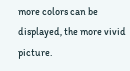more colors can be displayed, the more vivid picture.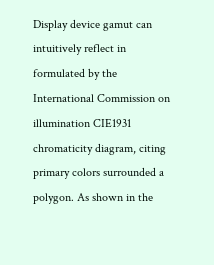Display device gamut can intuitively reflect in formulated by the International Commission on illumination CIE1931 chromaticity diagram, citing primary colors surrounded a polygon. As shown in the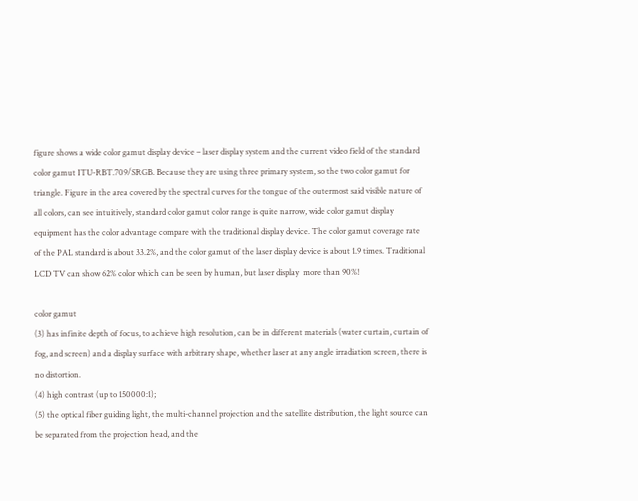figure shows a wide color gamut display device – laser display system and the current video field of the standard color gamut ITU-RBT.709/SRGB. Because they are using three primary system, so the two color gamut for triangle. Figure in the area covered by the spectral curves for the tongue of the outermost said visible nature of all colors, can see intuitively, standard color gamut color range is quite narrow, wide color gamut display equipment has the color advantage compare with the traditional display device. The color gamut coverage rate of the PAL standard is about 33.2%, and the color gamut of the laser display device is about 1.9 times. Traditional LCD TV can show 62% color which can be seen by human, but laser display  more than 90%!

color gamut
(3) has infinite depth of focus, to achieve high resolution, can be in different materials (water curtain, curtain of fog, and screen) and a display surface with arbitrary shape, whether laser at any angle irradiation screen, there is no distortion.
(4) high contrast (up to 150000:1);
(5) the optical fiber guiding light, the multi-channel projection and the satellite distribution, the light source can be separated from the projection head, and the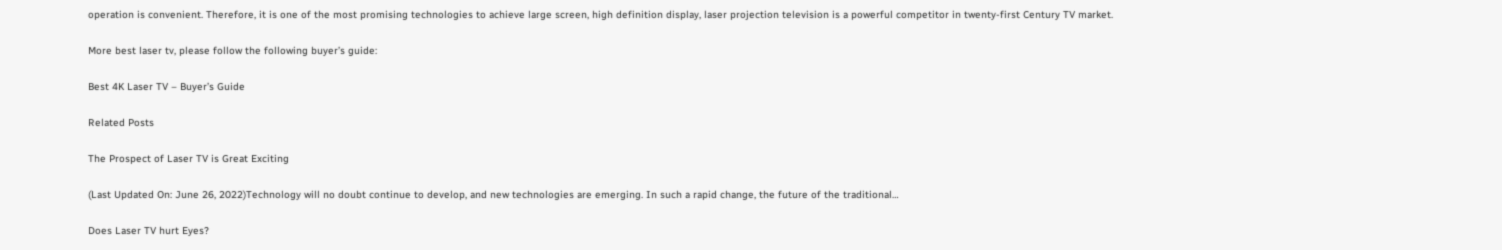operation is convenient. Therefore, it is one of the most promising technologies to achieve large screen, high definition display, laser projection television is a powerful competitor in twenty-first Century TV market.

More best laser tv, please follow the following buyer’s guide:

Best 4K Laser TV – Buyer’s Guide

Related Posts

The Prospect of Laser TV is Great Exciting

(Last Updated On: June 26, 2022)Technology will no doubt continue to develop, and new technologies are emerging. In such a rapid change, the future of the traditional…

Does Laser TV hurt Eyes?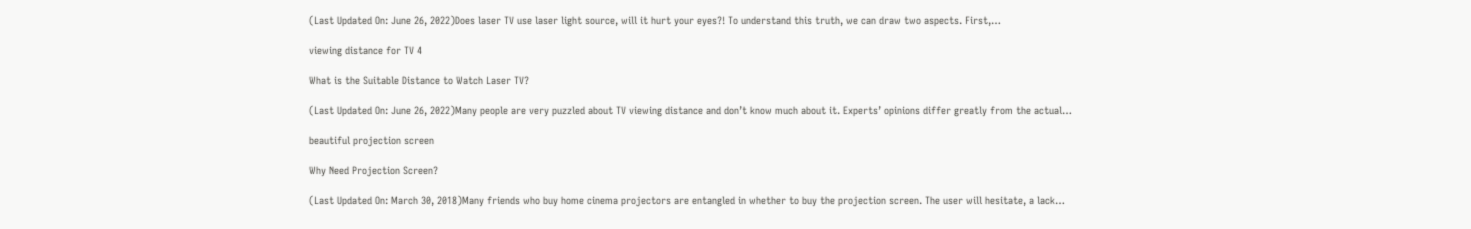(Last Updated On: June 26, 2022)Does laser TV use laser light source, will it hurt your eyes?! To understand this truth, we can draw two aspects. First,…

viewing distance for TV 4

What is the Suitable Distance to Watch Laser TV?

(Last Updated On: June 26, 2022)Many people are very puzzled about TV viewing distance and don’t know much about it. Experts’ opinions differ greatly from the actual…

beautiful projection screen

Why Need Projection Screen?

(Last Updated On: March 30, 2018)Many friends who buy home cinema projectors are entangled in whether to buy the projection screen. The user will hesitate, a lack…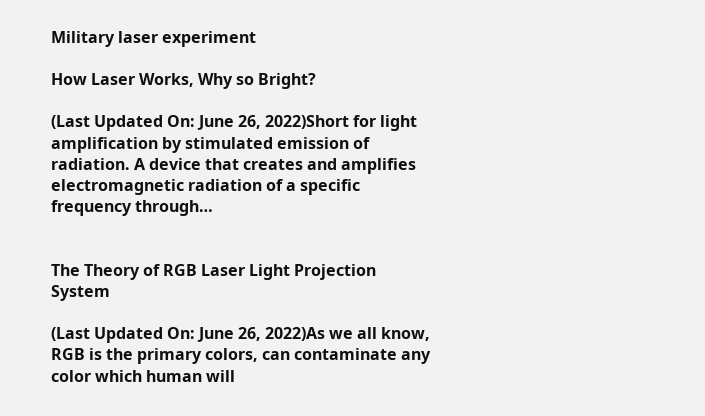Military laser experiment

How Laser Works, Why so Bright?

(Last Updated On: June 26, 2022)Short for light amplification by stimulated emission of radiation. A device that creates and amplifies electromagnetic radiation of a specific frequency through…


The Theory of RGB Laser Light Projection System

(Last Updated On: June 26, 2022)As we all know, RGB is the primary colors, can contaminate any color which human will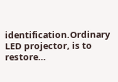identification.Ordinary LED projector, is to restore…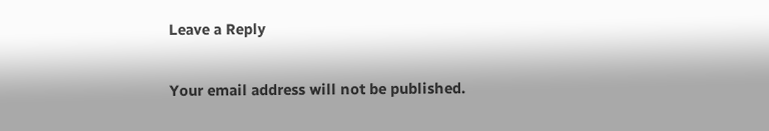Leave a Reply

Your email address will not be published.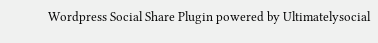Wordpress Social Share Plugin powered by Ultimatelysocial